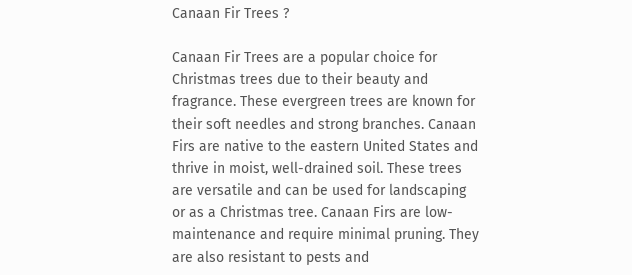Canaan Fir Trees ?

Canaan Fir Trees are a popular choice for Christmas trees due to their beauty and fragrance. These evergreen trees are known for their soft needles and strong branches. Canaan Firs are native to the eastern United States and thrive in moist, well-drained soil. These trees are versatile and can be used for landscaping or as a Christmas tree. Canaan Firs are low-maintenance and require minimal pruning. They are also resistant to pests and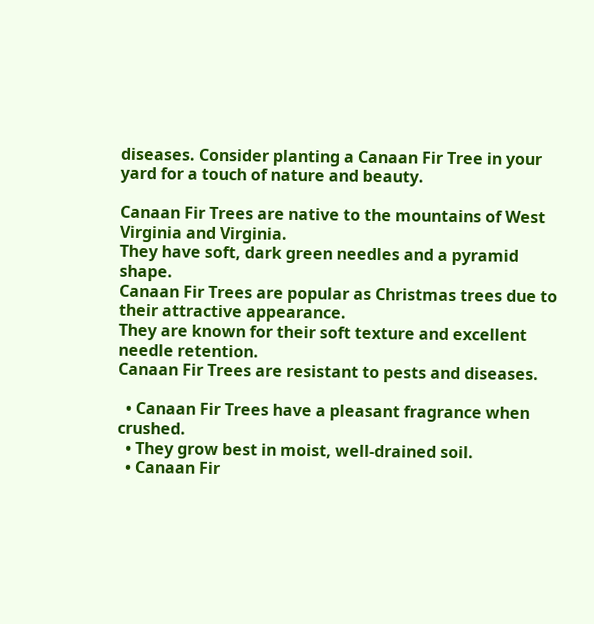diseases. Consider planting a Canaan Fir Tree in your yard for a touch of nature and beauty.

Canaan Fir Trees are native to the mountains of West Virginia and Virginia.
They have soft, dark green needles and a pyramid shape.
Canaan Fir Trees are popular as Christmas trees due to their attractive appearance.
They are known for their soft texture and excellent needle retention.
Canaan Fir Trees are resistant to pests and diseases.

  • Canaan Fir Trees have a pleasant fragrance when crushed.
  • They grow best in moist, well-drained soil.
  • Canaan Fir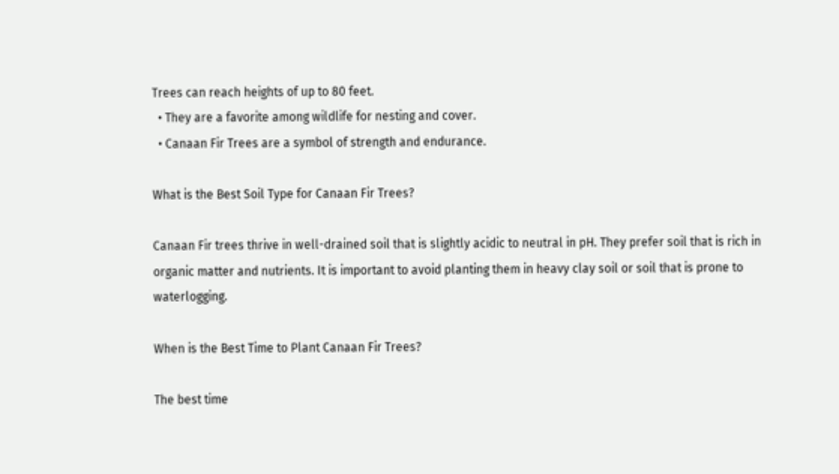Trees can reach heights of up to 80 feet.
  • They are a favorite among wildlife for nesting and cover.
  • Canaan Fir Trees are a symbol of strength and endurance.

What is the Best Soil Type for Canaan Fir Trees?

Canaan Fir trees thrive in well-drained soil that is slightly acidic to neutral in pH. They prefer soil that is rich in organic matter and nutrients. It is important to avoid planting them in heavy clay soil or soil that is prone to waterlogging.

When is the Best Time to Plant Canaan Fir Trees?

The best time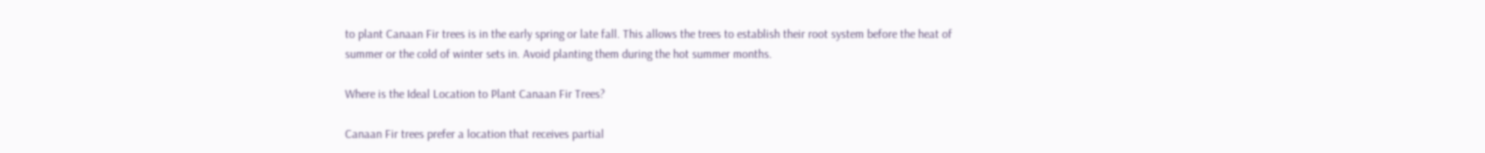to plant Canaan Fir trees is in the early spring or late fall. This allows the trees to establish their root system before the heat of summer or the cold of winter sets in. Avoid planting them during the hot summer months.

Where is the Ideal Location to Plant Canaan Fir Trees?

Canaan Fir trees prefer a location that receives partial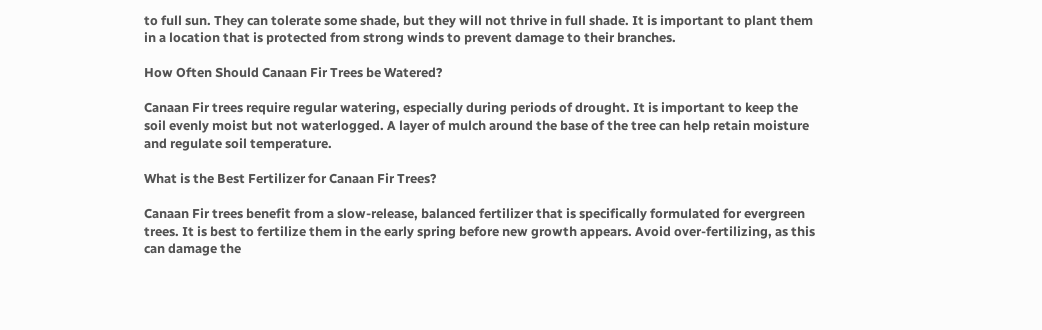to full sun. They can tolerate some shade, but they will not thrive in full shade. It is important to plant them in a location that is protected from strong winds to prevent damage to their branches.

How Often Should Canaan Fir Trees be Watered?

Canaan Fir trees require regular watering, especially during periods of drought. It is important to keep the soil evenly moist but not waterlogged. A layer of mulch around the base of the tree can help retain moisture and regulate soil temperature.

What is the Best Fertilizer for Canaan Fir Trees?

Canaan Fir trees benefit from a slow-release, balanced fertilizer that is specifically formulated for evergreen trees. It is best to fertilize them in the early spring before new growth appears. Avoid over-fertilizing, as this can damage the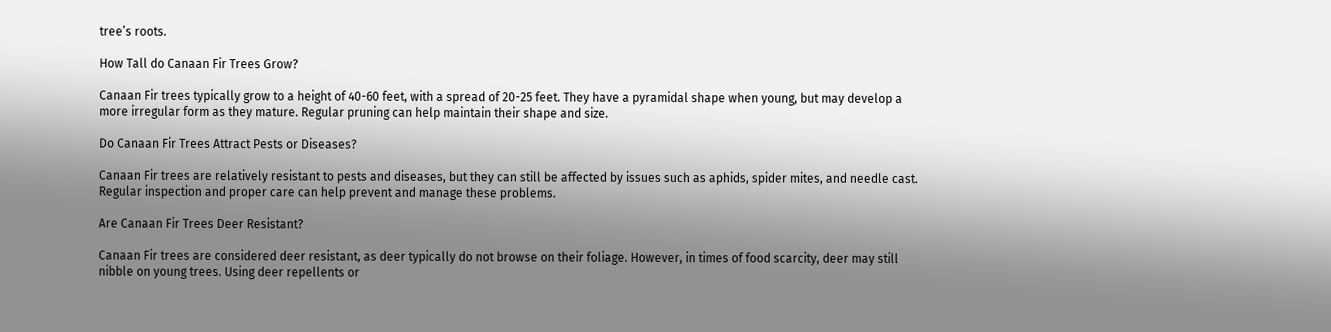tree’s roots.

How Tall do Canaan Fir Trees Grow?

Canaan Fir trees typically grow to a height of 40-60 feet, with a spread of 20-25 feet. They have a pyramidal shape when young, but may develop a more irregular form as they mature. Regular pruning can help maintain their shape and size.

Do Canaan Fir Trees Attract Pests or Diseases?

Canaan Fir trees are relatively resistant to pests and diseases, but they can still be affected by issues such as aphids, spider mites, and needle cast. Regular inspection and proper care can help prevent and manage these problems.

Are Canaan Fir Trees Deer Resistant?

Canaan Fir trees are considered deer resistant, as deer typically do not browse on their foliage. However, in times of food scarcity, deer may still nibble on young trees. Using deer repellents or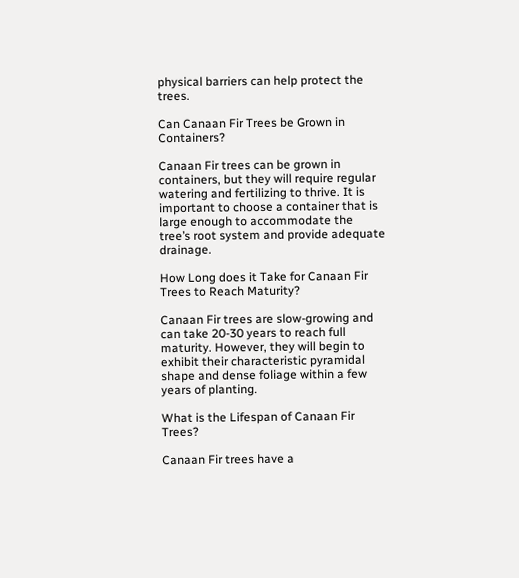physical barriers can help protect the trees.

Can Canaan Fir Trees be Grown in Containers?

Canaan Fir trees can be grown in containers, but they will require regular watering and fertilizing to thrive. It is important to choose a container that is large enough to accommodate the tree’s root system and provide adequate drainage.

How Long does it Take for Canaan Fir Trees to Reach Maturity?

Canaan Fir trees are slow-growing and can take 20-30 years to reach full maturity. However, they will begin to exhibit their characteristic pyramidal shape and dense foliage within a few years of planting.

What is the Lifespan of Canaan Fir Trees?

Canaan Fir trees have a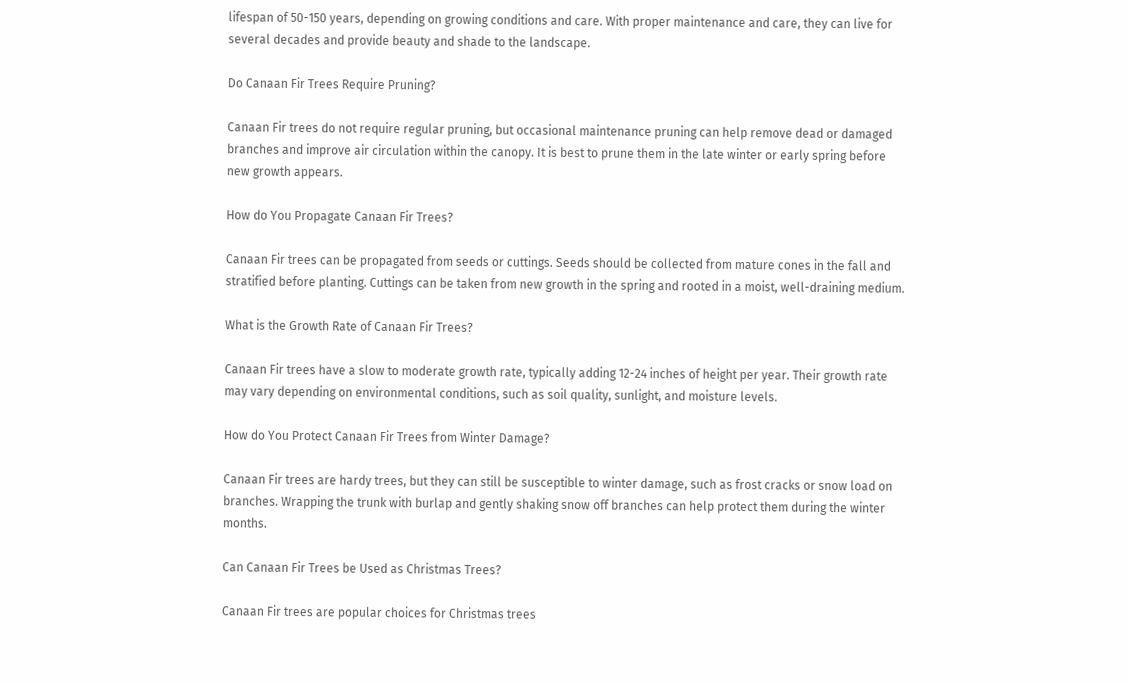lifespan of 50-150 years, depending on growing conditions and care. With proper maintenance and care, they can live for several decades and provide beauty and shade to the landscape.

Do Canaan Fir Trees Require Pruning?

Canaan Fir trees do not require regular pruning, but occasional maintenance pruning can help remove dead or damaged branches and improve air circulation within the canopy. It is best to prune them in the late winter or early spring before new growth appears.

How do You Propagate Canaan Fir Trees?

Canaan Fir trees can be propagated from seeds or cuttings. Seeds should be collected from mature cones in the fall and stratified before planting. Cuttings can be taken from new growth in the spring and rooted in a moist, well-draining medium.

What is the Growth Rate of Canaan Fir Trees?

Canaan Fir trees have a slow to moderate growth rate, typically adding 12-24 inches of height per year. Their growth rate may vary depending on environmental conditions, such as soil quality, sunlight, and moisture levels.

How do You Protect Canaan Fir Trees from Winter Damage?

Canaan Fir trees are hardy trees, but they can still be susceptible to winter damage, such as frost cracks or snow load on branches. Wrapping the trunk with burlap and gently shaking snow off branches can help protect them during the winter months.

Can Canaan Fir Trees be Used as Christmas Trees?

Canaan Fir trees are popular choices for Christmas trees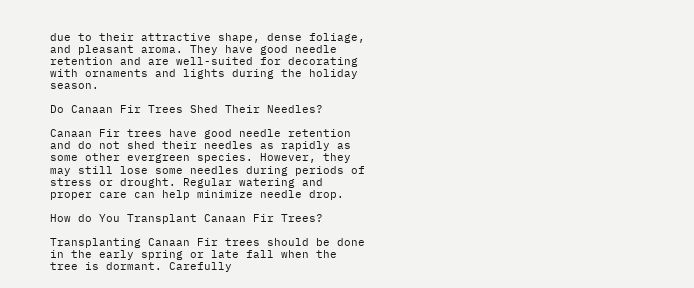due to their attractive shape, dense foliage, and pleasant aroma. They have good needle retention and are well-suited for decorating with ornaments and lights during the holiday season.

Do Canaan Fir Trees Shed Their Needles?

Canaan Fir trees have good needle retention and do not shed their needles as rapidly as some other evergreen species. However, they may still lose some needles during periods of stress or drought. Regular watering and proper care can help minimize needle drop.

How do You Transplant Canaan Fir Trees?

Transplanting Canaan Fir trees should be done in the early spring or late fall when the tree is dormant. Carefully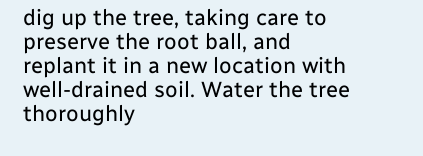dig up the tree, taking care to preserve the root ball, and replant it in a new location with well-drained soil. Water the tree thoroughly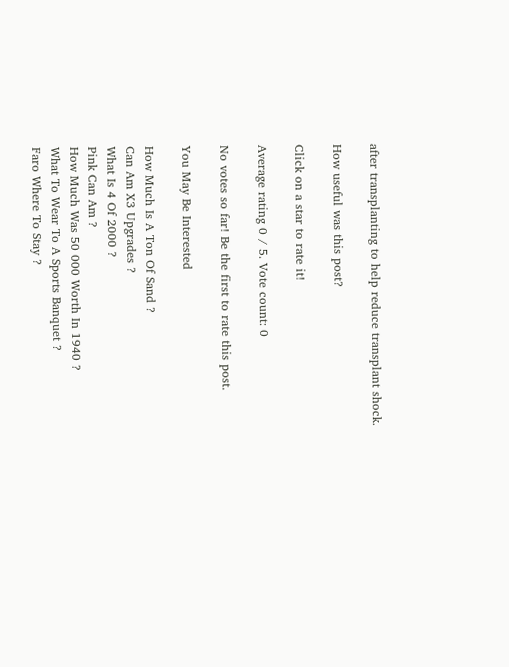after transplanting to help reduce transplant shock.

How useful was this post?

Click on a star to rate it!

Average rating 0 / 5. Vote count: 0

No votes so far! Be the first to rate this post.

You May Be Interested

How Much Is A Ton Of Sand ?
Can Am X3 Upgrades ?
What Is 4 Of 2000 ?
Pink Can Am ?
How Much Was 50 000 Worth In 1940 ?
What To Wear To A Sports Banquet ?
Faro Where To Stay ?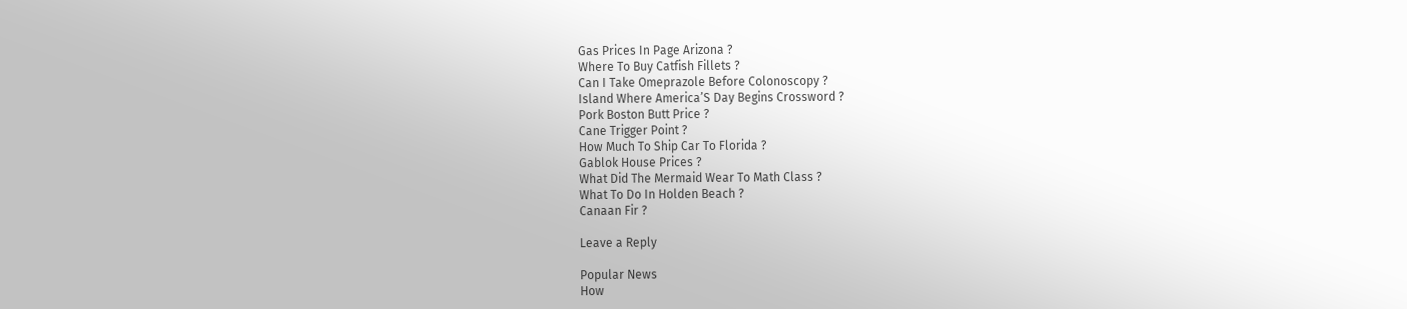Gas Prices In Page Arizona ?
Where To Buy Catfish Fillets ?
Can I Take Omeprazole Before Colonoscopy ?
Island Where AmericaʼS Day Begins Crossword ?
Pork Boston Butt Price ?
Cane Trigger Point ?
How Much To Ship Car To Florida ?
Gablok House Prices ?
What Did The Mermaid Wear To Math Class ?
What To Do In Holden Beach ?
Canaan Fir ?

Leave a Reply

Popular News
How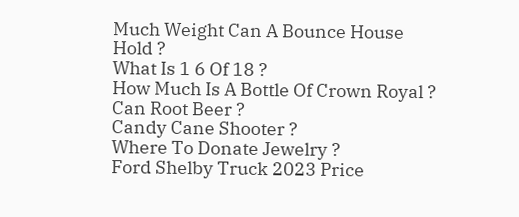Much Weight Can A Bounce House Hold ?
What Is 1 6 Of 18 ?
How Much Is A Bottle Of Crown Royal ?
Can Root Beer ?
Candy Cane Shooter ?
Where To Donate Jewelry ?
Ford Shelby Truck 2023 Price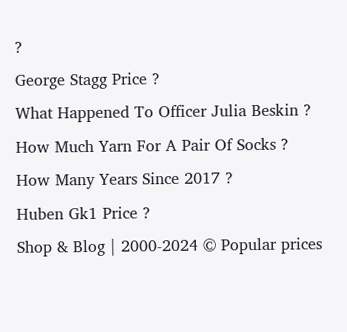?
George Stagg Price ?
What Happened To Officer Julia Beskin ?
How Much Yarn For A Pair Of Socks ?
How Many Years Since 2017 ?
Huben Gk1 Price ?
Shop & Blog | 2000-2024 © Popular prices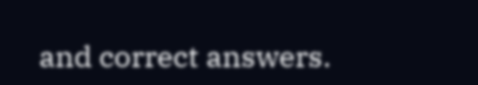and correct answers.